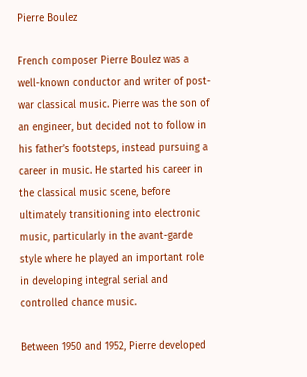Pierre Boulez

French composer Pierre Boulez was a well-known conductor and writer of post-war classical music. Pierre was the son of an engineer, but decided not to follow in his father’s footsteps, instead pursuing a career in music. He started his career in the classical music scene, before ultimately transitioning into electronic music, particularly in the avant-garde style where he played an important role in developing integral serial and controlled chance music.

Between 1950 and 1952, Pierre developed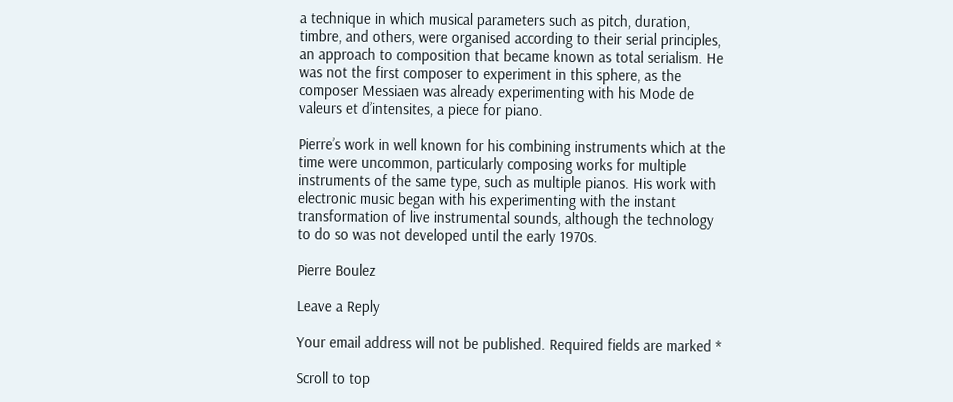a technique in which musical parameters such as pitch, duration, timbre, and others, were organised according to their serial principles, an approach to composition that became known as total serialism. He was not the first composer to experiment in this sphere, as the composer Messiaen was already experimenting with his Mode de valeurs et d’intensites, a piece for piano.

Pierre’s work in well known for his combining instruments which at the time were uncommon, particularly composing works for multiple instruments of the same type, such as multiple pianos. His work with electronic music began with his experimenting with the instant transformation of live instrumental sounds, although the technology to do so was not developed until the early 1970s.

Pierre Boulez

Leave a Reply

Your email address will not be published. Required fields are marked *

Scroll to top